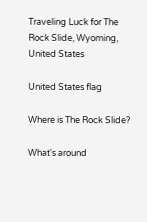Traveling Luck for The Rock Slide, Wyoming, United States

United States flag

Where is The Rock Slide?

What's around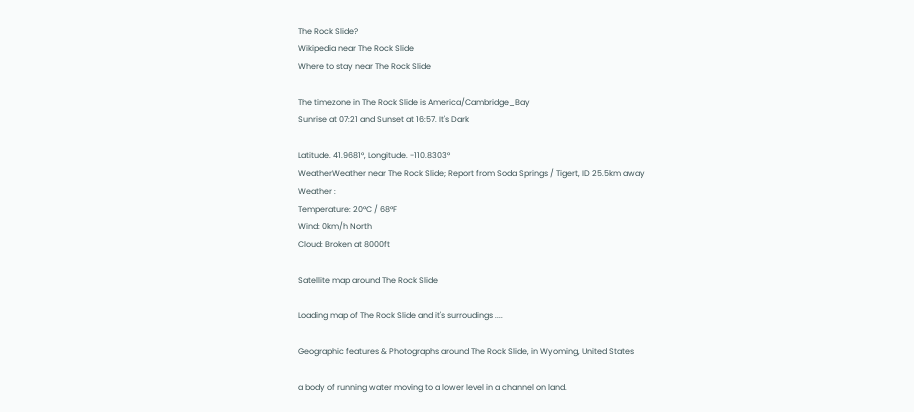The Rock Slide?
Wikipedia near The Rock Slide
Where to stay near The Rock Slide

The timezone in The Rock Slide is America/Cambridge_Bay
Sunrise at 07:21 and Sunset at 16:57. It's Dark

Latitude. 41.9681°, Longitude. -110.8303°
WeatherWeather near The Rock Slide; Report from Soda Springs / Tigert, ID 25.5km away
Weather :
Temperature: 20°C / 68°F
Wind: 0km/h North
Cloud: Broken at 8000ft

Satellite map around The Rock Slide

Loading map of The Rock Slide and it's surroudings ....

Geographic features & Photographs around The Rock Slide, in Wyoming, United States

a body of running water moving to a lower level in a channel on land.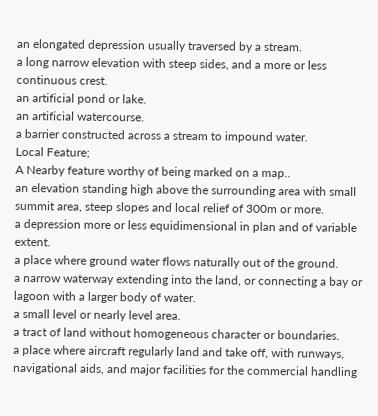an elongated depression usually traversed by a stream.
a long narrow elevation with steep sides, and a more or less continuous crest.
an artificial pond or lake.
an artificial watercourse.
a barrier constructed across a stream to impound water.
Local Feature;
A Nearby feature worthy of being marked on a map..
an elevation standing high above the surrounding area with small summit area, steep slopes and local relief of 300m or more.
a depression more or less equidimensional in plan and of variable extent.
a place where ground water flows naturally out of the ground.
a narrow waterway extending into the land, or connecting a bay or lagoon with a larger body of water.
a small level or nearly level area.
a tract of land without homogeneous character or boundaries.
a place where aircraft regularly land and take off, with runways, navigational aids, and major facilities for the commercial handling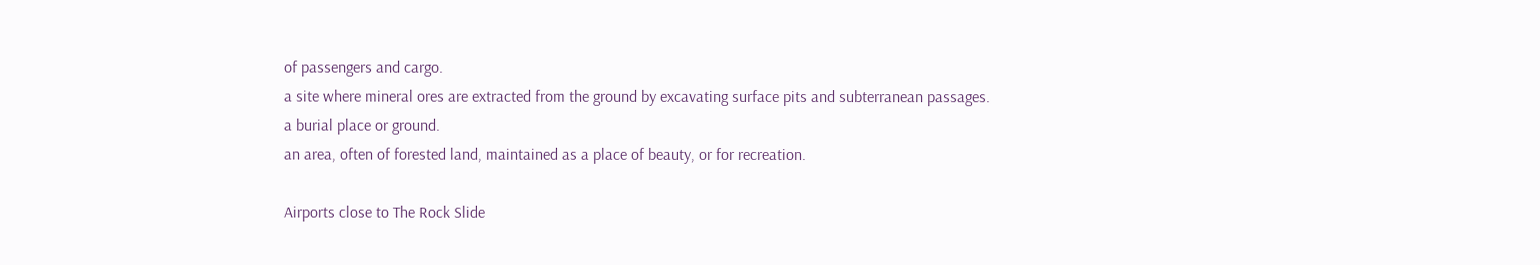of passengers and cargo.
a site where mineral ores are extracted from the ground by excavating surface pits and subterranean passages.
a burial place or ground.
an area, often of forested land, maintained as a place of beauty, or for recreation.

Airports close to The Rock Slide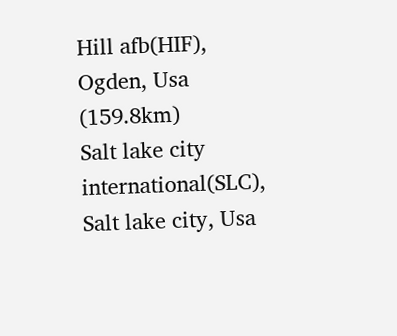Hill afb(HIF), Ogden, Usa (159.8km)
Salt lake city international(SLC), Salt lake city, Usa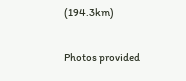(194.3km)

Photos provided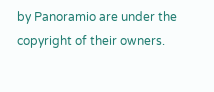by Panoramio are under the copyright of their owners.